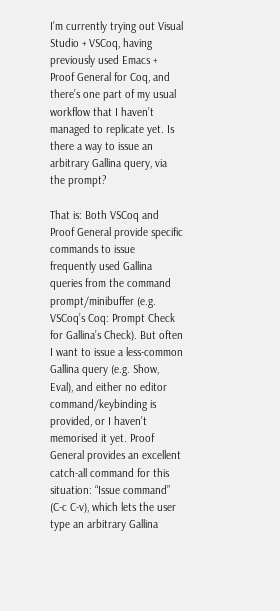I’m currently trying out Visual Studio + VSCoq, having previously used Emacs + Proof General for Coq, and there’s one part of my usual workflow that I haven’t managed to replicate yet. Is there a way to issue an arbitrary Gallina query, via the prompt?

That is: Both VSCoq and Proof General provide specific commands to issue frequently used Gallina queries from the command prompt/minibuffer (e.g. VSCoq’s Coq: Prompt Check for Gallina’s Check). But often I want to issue a less-common Gallina query (e.g. Show, Eval), and either no editor command/keybinding is provided, or I haven’t memorised it yet. Proof General provides an excellent catch-all command for this situation: “Issue command” (C-c C-v), which lets the user type an arbitrary Gallina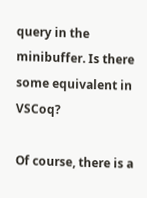query in the minibuffer. Is there some equivalent in VSCoq?

Of course, there is a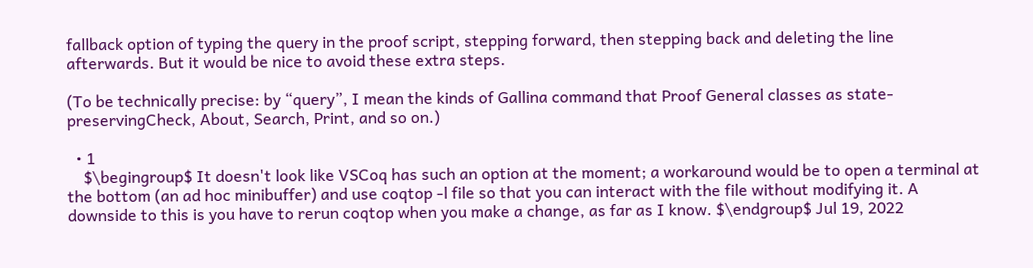fallback option of typing the query in the proof script, stepping forward, then stepping back and deleting the line afterwards. But it would be nice to avoid these extra steps.

(To be technically precise: by “query”, I mean the kinds of Gallina command that Proof General classes as state-preservingCheck, About, Search, Print, and so on.)

  • 1
    $\begingroup$ It doesn't look like VSCoq has such an option at the moment; a workaround would be to open a terminal at the bottom (an ad hoc minibuffer) and use coqtop -l file so that you can interact with the file without modifying it. A downside to this is you have to rerun coqtop when you make a change, as far as I know. $\endgroup$ Jul 19, 2022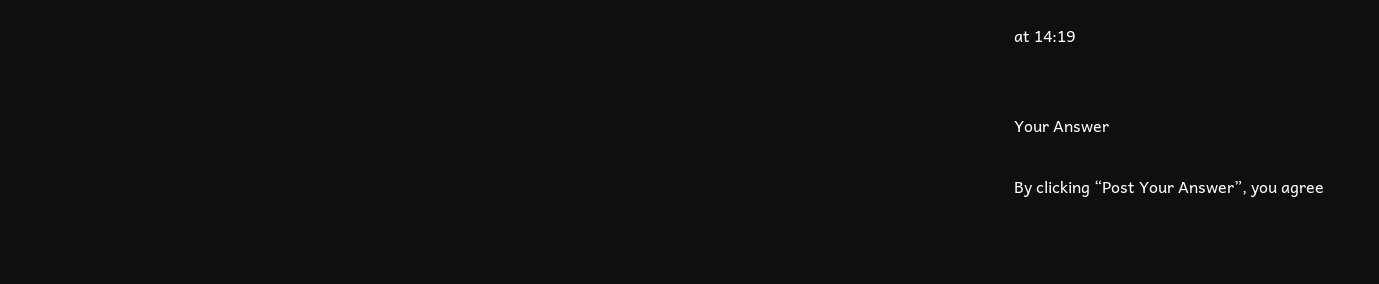at 14:19


Your Answer

By clicking “Post Your Answer”, you agree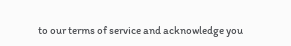to our terms of service and acknowledge you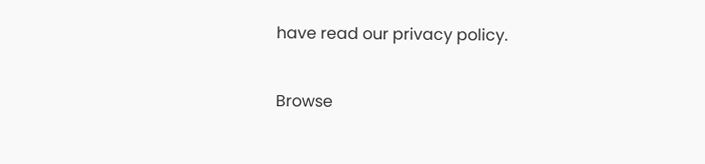have read our privacy policy.

Browse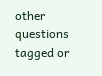other questions tagged or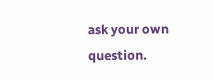ask your own question.